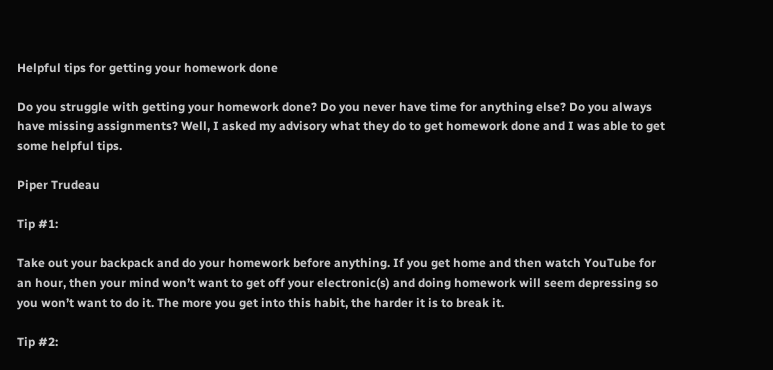Helpful tips for getting your homework done

Do you struggle with getting your homework done? Do you never have time for anything else? Do you always have missing assignments? Well, I asked my advisory what they do to get homework done and I was able to get some helpful tips.

Piper Trudeau

Tip #1:

Take out your backpack and do your homework before anything. If you get home and then watch YouTube for an hour, then your mind won’t want to get off your electronic(s) and doing homework will seem depressing so you won’t want to do it. The more you get into this habit, the harder it is to break it.

Tip #2: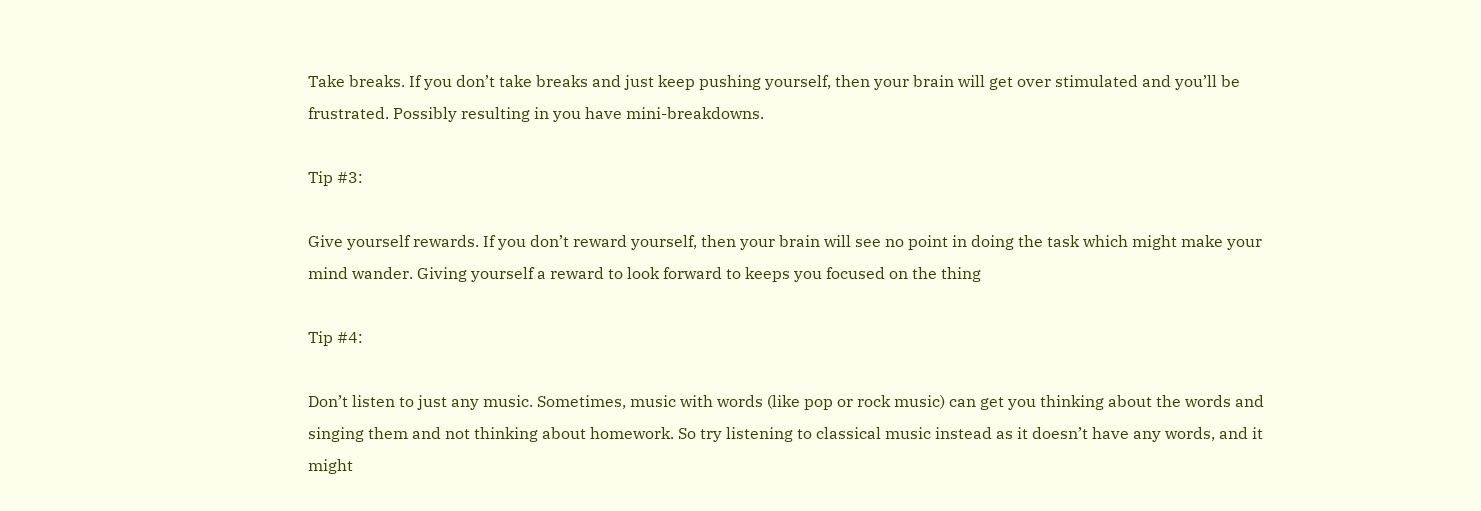Take breaks. If you don’t take breaks and just keep pushing yourself, then your brain will get over stimulated and you’ll be frustrated. Possibly resulting in you have mini-breakdowns.

Tip #3:

Give yourself rewards. If you don’t reward yourself, then your brain will see no point in doing the task which might make your mind wander. Giving yourself a reward to look forward to keeps you focused on the thing

Tip #4:

Don’t listen to just any music. Sometimes, music with words (like pop or rock music) can get you thinking about the words and singing them and not thinking about homework. So try listening to classical music instead as it doesn’t have any words, and it might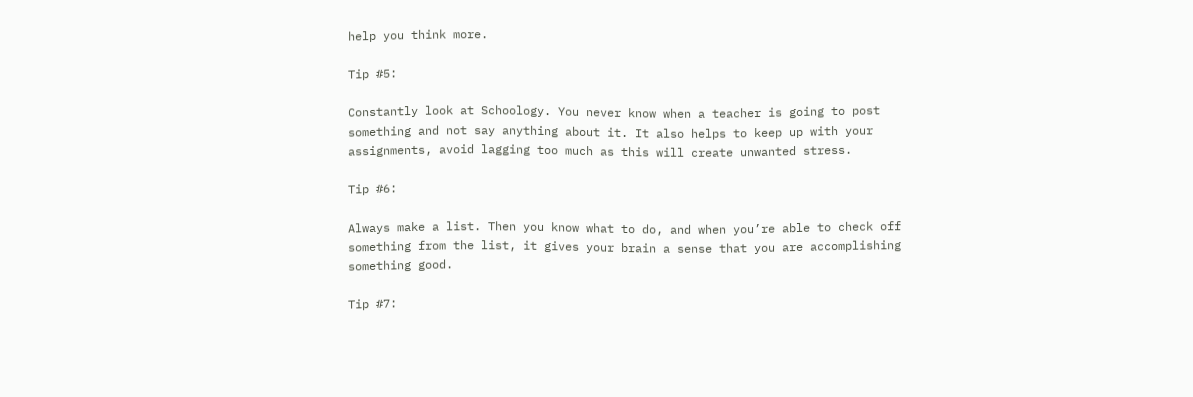help you think more.

Tip #5:

Constantly look at Schoology. You never know when a teacher is going to post something and not say anything about it. It also helps to keep up with your assignments, avoid lagging too much as this will create unwanted stress.

Tip #6:

Always make a list. Then you know what to do, and when you’re able to check off something from the list, it gives your brain a sense that you are accomplishing something good.

Tip #7: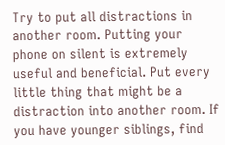Try to put all distractions in another room. Putting your phone on silent is extremely useful and beneficial. Put every little thing that might be a distraction into another room. If you have younger siblings, find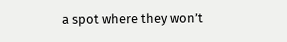a spot where they won’t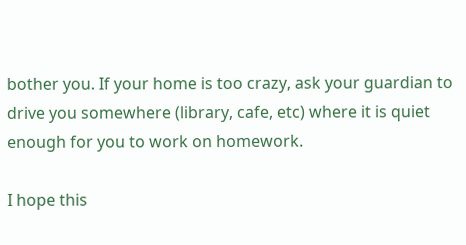bother you. If your home is too crazy, ask your guardian to drive you somewhere (library, cafe, etc) where it is quiet enough for you to work on homework.

I hope this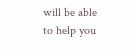will be able to help you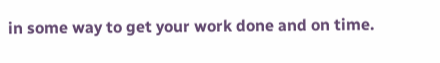in some way to get your work done and on time.